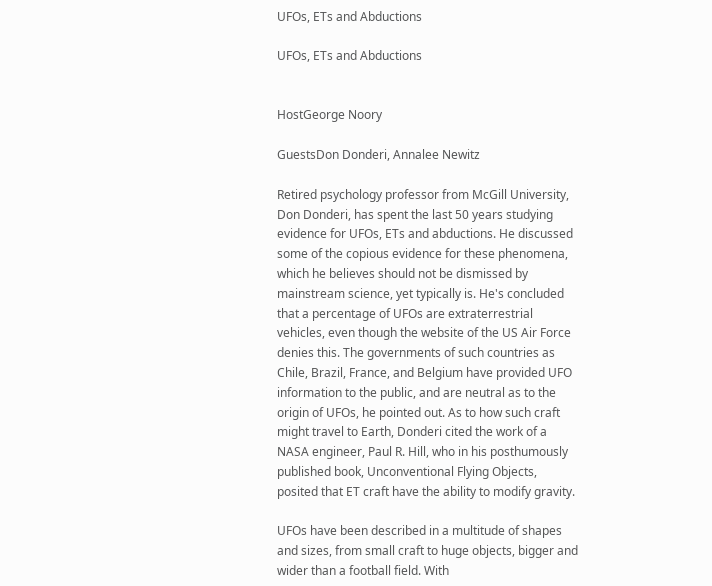UFOs, ETs and Abductions

UFOs, ETs and Abductions


HostGeorge Noory

GuestsDon Donderi, Annalee Newitz

Retired psychology professor from McGill University, Don Donderi, has spent the last 50 years studying evidence for UFOs, ETs and abductions. He discussed some of the copious evidence for these phenomena, which he believes should not be dismissed by mainstream science, yet typically is. He's concluded that a percentage of UFOs are extraterrestrial vehicles, even though the website of the US Air Force denies this. The governments of such countries as Chile, Brazil, France, and Belgium have provided UFO information to the public, and are neutral as to the origin of UFOs, he pointed out. As to how such craft might travel to Earth, Donderi cited the work of a NASA engineer, Paul R. Hill, who in his posthumously published book, Unconventional Flying Objects, posited that ET craft have the ability to modify gravity.

UFOs have been described in a multitude of shapes and sizes, from small craft to huge objects, bigger and wider than a football field. With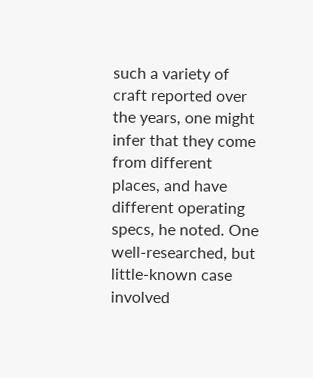such a variety of craft reported over the years, one might infer that they come from different places, and have different operating specs, he noted. One well-researched, but little-known case involved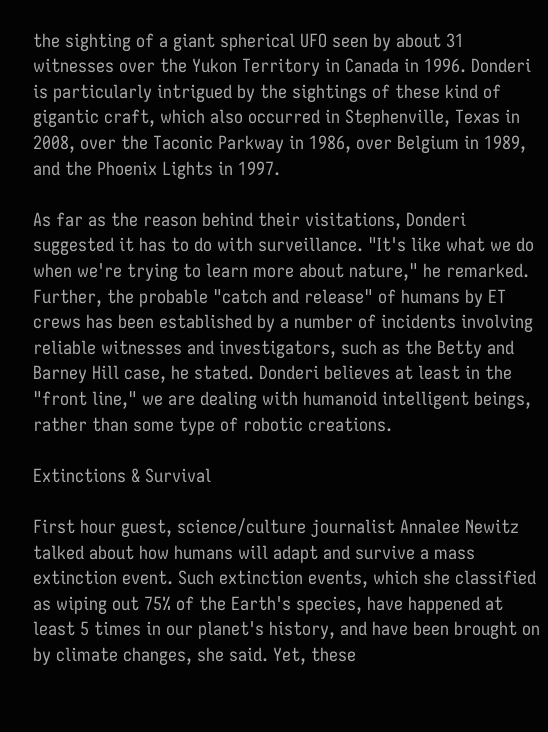the sighting of a giant spherical UFO seen by about 31 witnesses over the Yukon Territory in Canada in 1996. Donderi is particularly intrigued by the sightings of these kind of gigantic craft, which also occurred in Stephenville, Texas in 2008, over the Taconic Parkway in 1986, over Belgium in 1989, and the Phoenix Lights in 1997.

As far as the reason behind their visitations, Donderi suggested it has to do with surveillance. "It's like what we do when we're trying to learn more about nature," he remarked. Further, the probable "catch and release" of humans by ET crews has been established by a number of incidents involving reliable witnesses and investigators, such as the Betty and Barney Hill case, he stated. Donderi believes at least in the "front line," we are dealing with humanoid intelligent beings, rather than some type of robotic creations.

Extinctions & Survival

First hour guest, science/culture journalist Annalee Newitz talked about how humans will adapt and survive a mass extinction event. Such extinction events, which she classified as wiping out 75% of the Earth's species, have happened at least 5 times in our planet's history, and have been brought on by climate changes, she said. Yet, these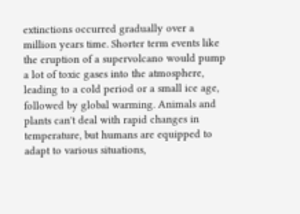extinctions occurred gradually over a million years time. Shorter term events like the eruption of a supervolcano would pump a lot of toxic gases into the atmosphere, leading to a cold period or a small ice age, followed by global warming. Animals and plants can't deal with rapid changes in temperature, but humans are equipped to adapt to various situations,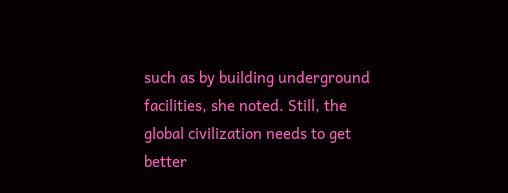such as by building underground facilities, she noted. Still, the global civilization needs to get better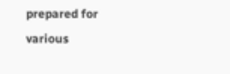prepared for various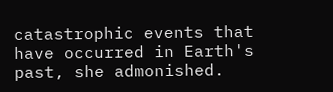catastrophic events that have occurred in Earth's past, she admonished.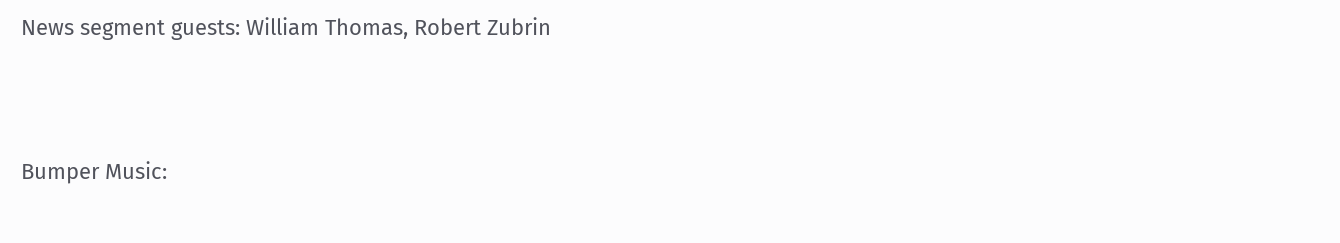News segment guests: William Thomas, Robert Zubrin



Bumper Music: